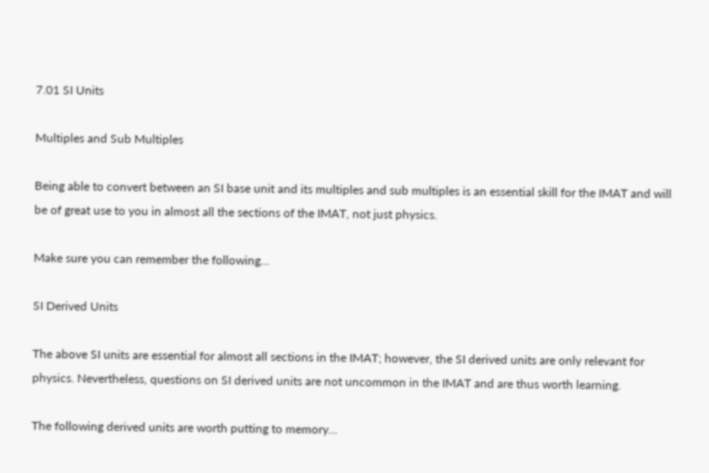7.01 SI Units

Multiples and Sub Multiples

Being able to convert between an SI base unit and its multiples and sub multiples is an essential skill for the IMAT and will be of great use to you in almost all the sections of the IMAT, not just physics.

Make sure you can remember the following…

SI Derived Units

The above SI units are essential for almost all sections in the IMAT; however, the SI derived units are only relevant for physics. Nevertheless, questions on SI derived units are not uncommon in the IMAT and are thus worth learning.

The following derived units are worth putting to memory…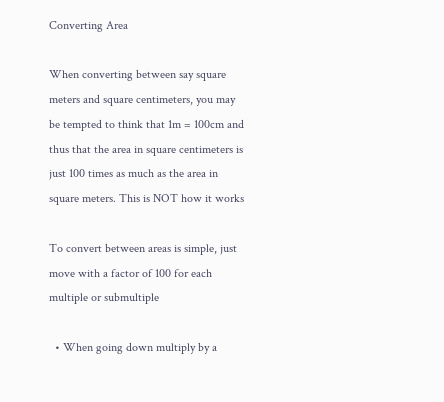Converting Area

When converting between say square meters and square centimeters, you may be tempted to think that 1m = 100cm and thus that the area in square centimeters is just 100 times as much as the area in square meters. This is NOT how it works

To convert between areas is simple, just move with a factor of 100 for each multiple or submultiple

  • When going down multiply by a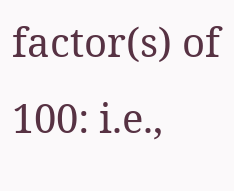factor(s) of 100: i.e.,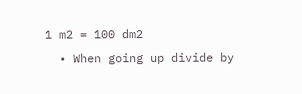1 m2 = 100 dm2
  • When going up divide by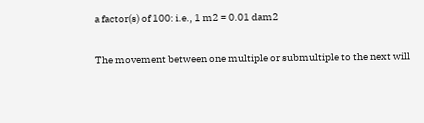a factor(s) of 100: i.e., 1 m2 = 0.01 dam2

The movement between one multiple or submultiple to the next will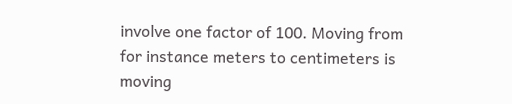involve one factor of 100. Moving from for instance meters to centimeters is moving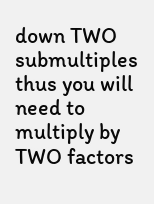down TWO submultiples thus you will need to multiply by TWO factors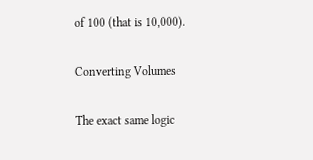of 100 (that is 10,000).

Converting Volumes

The exact same logic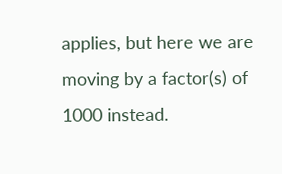applies, but here we are moving by a factor(s) of 1000 instead.